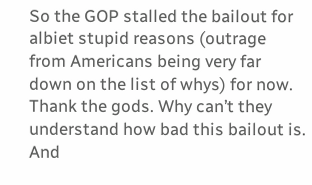So the GOP stalled the bailout for albiet stupid reasons (outrage from Americans being very far down on the list of whys) for now. Thank the gods. Why can’t they understand how bad this bailout is. And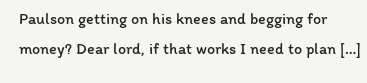Paulson getting on his knees and begging for money? Dear lord, if that works I need to plan […]